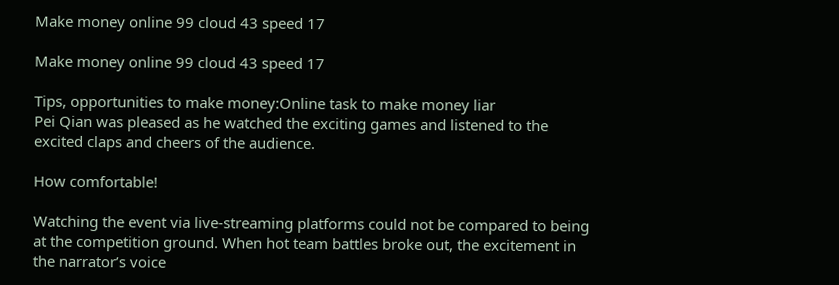Make money online 99 cloud 43 speed 17

Make money online 99 cloud 43 speed 17

Tips, opportunities to make money:Online task to make money liar
Pei Qian was pleased as he watched the exciting games and listened to the excited claps and cheers of the audience.

How comfortable!

Watching the event via live-streaming platforms could not be compared to being at the competition ground. When hot team battles broke out, the excitement in the narrator’s voice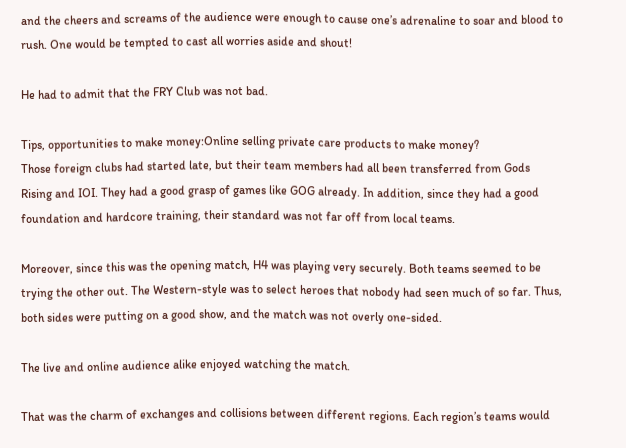and the cheers and screams of the audience were enough to cause one’s adrenaline to soar and blood to rush. One would be tempted to cast all worries aside and shout!

He had to admit that the FRY Club was not bad.

Tips, opportunities to make money:Online selling private care products to make money?
Those foreign clubs had started late, but their team members had all been transferred from Gods Rising and IOI. They had a good grasp of games like GOG already. In addition, since they had a good foundation and hardcore training, their standard was not far off from local teams.

Moreover, since this was the opening match, H4 was playing very securely. Both teams seemed to be trying the other out. The Western-style was to select heroes that nobody had seen much of so far. Thus, both sides were putting on a good show, and the match was not overly one-sided.

The live and online audience alike enjoyed watching the match.

That was the charm of exchanges and collisions between different regions. Each region’s teams would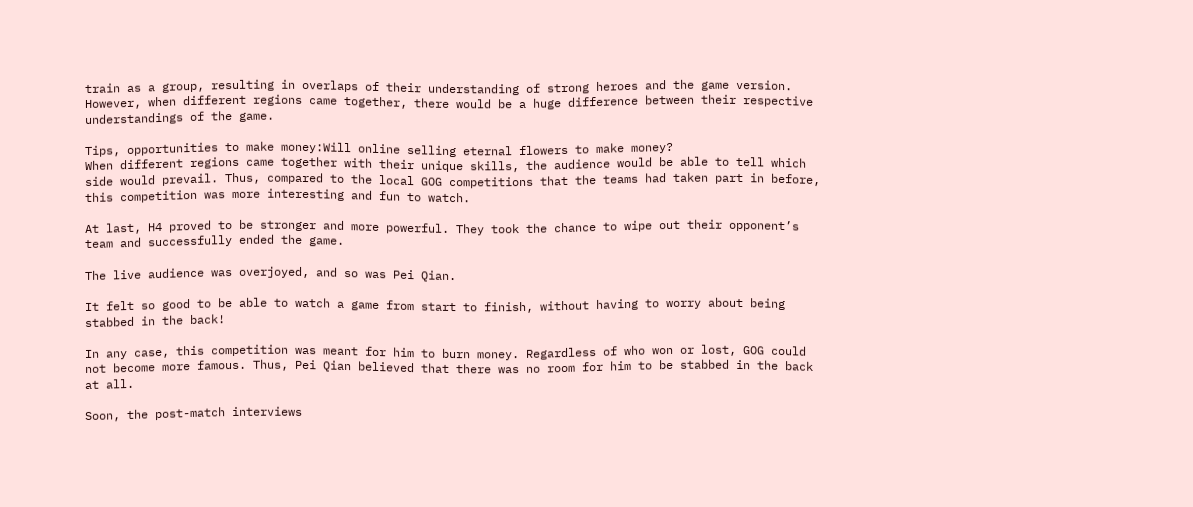train as a group, resulting in overlaps of their understanding of strong heroes and the game version. However, when different regions came together, there would be a huge difference between their respective understandings of the game.

Tips, opportunities to make money:Will online selling eternal flowers to make money?
When different regions came together with their unique skills, the audience would be able to tell which side would prevail. Thus, compared to the local GOG competitions that the teams had taken part in before, this competition was more interesting and fun to watch.

At last, H4 proved to be stronger and more powerful. They took the chance to wipe out their opponent’s team and successfully ended the game.

The live audience was overjoyed, and so was Pei Qian.

It felt so good to be able to watch a game from start to finish, without having to worry about being stabbed in the back!

In any case, this competition was meant for him to burn money. Regardless of who won or lost, GOG could not become more famous. Thus, Pei Qian believed that there was no room for him to be stabbed in the back at all.

Soon, the post-match interviews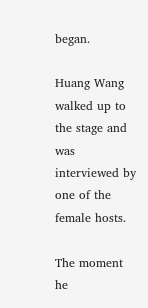began.

Huang Wang walked up to the stage and was interviewed by one of the female hosts.

The moment he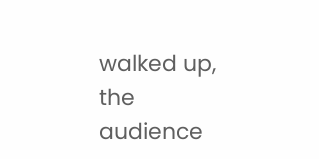walked up, the audience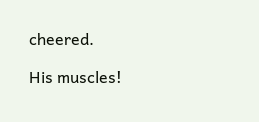cheered.

His muscles!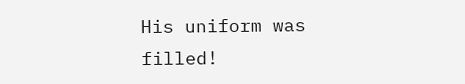His uniform was filled!